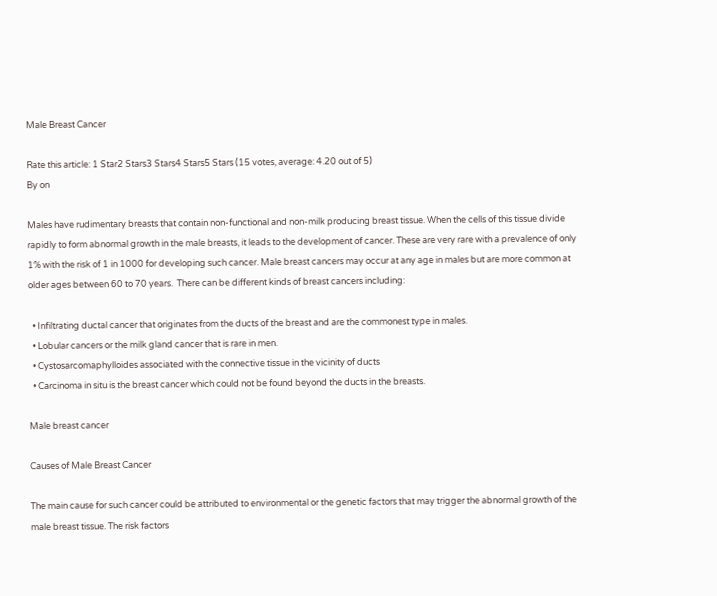Male Breast Cancer

Rate this article: 1 Star2 Stars3 Stars4 Stars5 Stars (15 votes, average: 4.20 out of 5)
By on

Males have rudimentary breasts that contain non-functional and non-milk producing breast tissue. When the cells of this tissue divide rapidly to form abnormal growth in the male breasts, it leads to the development of cancer. These are very rare with a prevalence of only 1% with the risk of 1 in 1000 for developing such cancer. Male breast cancers may occur at any age in males but are more common at older ages between 60 to 70 years.  There can be different kinds of breast cancers including:

  • Infiltrating ductal cancer that originates from the ducts of the breast and are the commonest type in males.
  • Lobular cancers or the milk gland cancer that is rare in men.
  • Cystosarcomaphylloides associated with the connective tissue in the vicinity of ducts
  • Carcinoma in situ is the breast cancer which could not be found beyond the ducts in the breasts.

Male breast cancer

Causes of Male Breast Cancer

The main cause for such cancer could be attributed to environmental or the genetic factors that may trigger the abnormal growth of the male breast tissue. The risk factors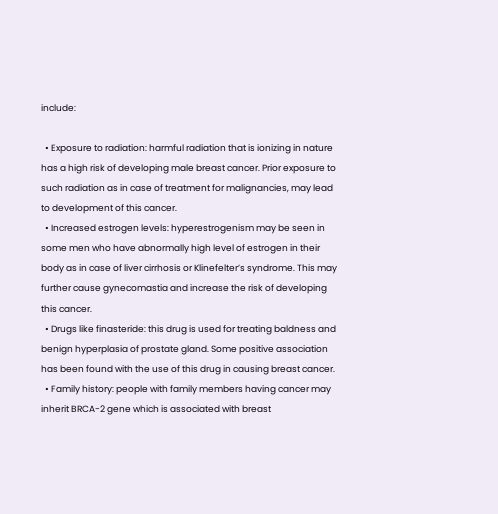include:

  • Exposure to radiation: harmful radiation that is ionizing in nature has a high risk of developing male breast cancer. Prior exposure to such radiation as in case of treatment for malignancies, may lead to development of this cancer.
  • Increased estrogen levels: hyperestrogenism may be seen in some men who have abnormally high level of estrogen in their body as in case of liver cirrhosis or Klinefelter’s syndrome. This may further cause gynecomastia and increase the risk of developing this cancer.
  • Drugs like finasteride: this drug is used for treating baldness and benign hyperplasia of prostate gland. Some positive association has been found with the use of this drug in causing breast cancer.
  • Family history: people with family members having cancer may inherit BRCA-2 gene which is associated with breast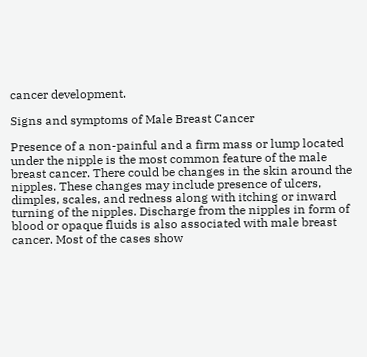cancer development.

Signs and symptoms of Male Breast Cancer

Presence of a non-painful and a firm mass or lump located under the nipple is the most common feature of the male breast cancer. There could be changes in the skin around the nipples. These changes may include presence of ulcers, dimples, scales, and redness along with itching or inward turning of the nipples. Discharge from the nipples in form of blood or opaque fluids is also associated with male breast cancer. Most of the cases show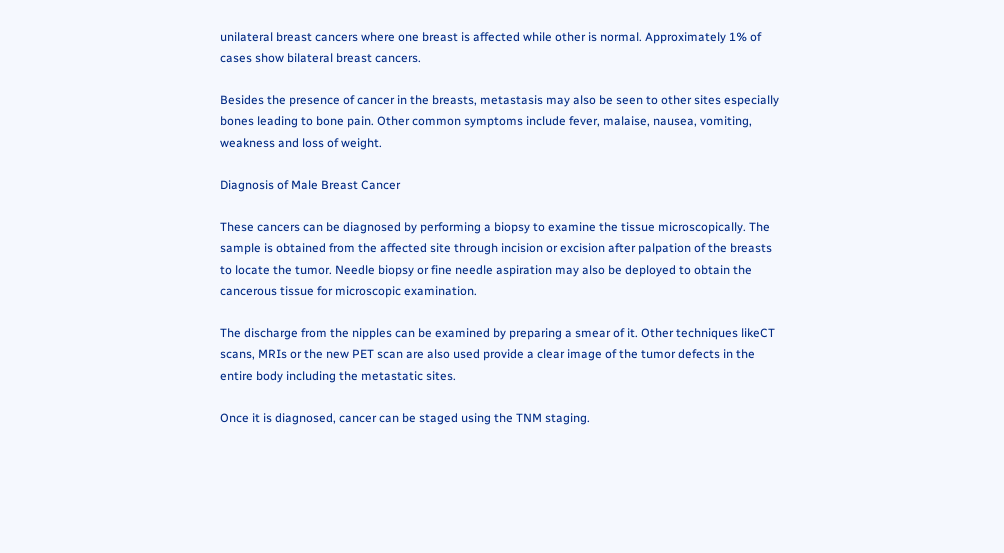unilateral breast cancers where one breast is affected while other is normal. Approximately 1% of cases show bilateral breast cancers.

Besides the presence of cancer in the breasts, metastasis may also be seen to other sites especially bones leading to bone pain. Other common symptoms include fever, malaise, nausea, vomiting, weakness and loss of weight.

Diagnosis of Male Breast Cancer

These cancers can be diagnosed by performing a biopsy to examine the tissue microscopically. The sample is obtained from the affected site through incision or excision after palpation of the breasts to locate the tumor. Needle biopsy or fine needle aspiration may also be deployed to obtain the cancerous tissue for microscopic examination.

The discharge from the nipples can be examined by preparing a smear of it. Other techniques likeCT scans, MRIs or the new PET scan are also used provide a clear image of the tumor defects in the entire body including the metastatic sites.

Once it is diagnosed, cancer can be staged using the TNM staging.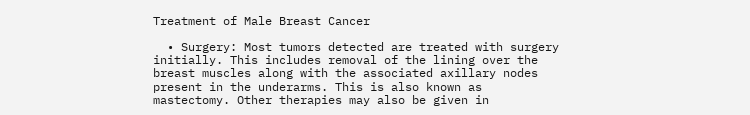Treatment of Male Breast Cancer

  • Surgery: Most tumors detected are treated with surgery initially. This includes removal of the lining over the breast muscles along with the associated axillary nodes present in the underarms. This is also known as mastectomy. Other therapies may also be given in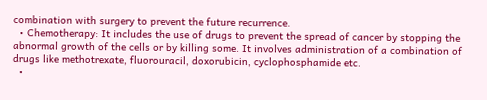combination with surgery to prevent the future recurrence.
  • Chemotherapy: It includes the use of drugs to prevent the spread of cancer by stopping the abnormal growth of the cells or by killing some. It involves administration of a combination of drugs like methotrexate, fluorouracil, doxorubicin, cyclophosphamide etc.
  •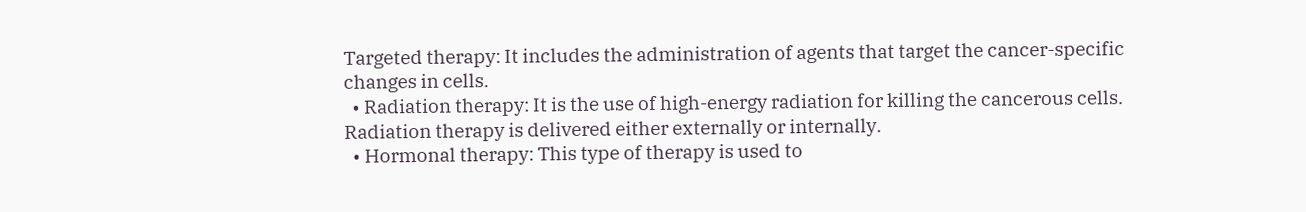Targeted therapy: It includes the administration of agents that target the cancer-specific changes in cells.
  • Radiation therapy: It is the use of high-energy radiation for killing the cancerous cells. Radiation therapy is delivered either externally or internally.
  • Hormonal therapy: This type of therapy is used to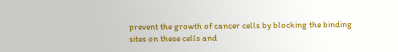prevent the growth of cancer cells by blocking the binding sites on these cells and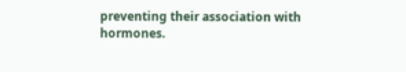preventing their association with hormones.